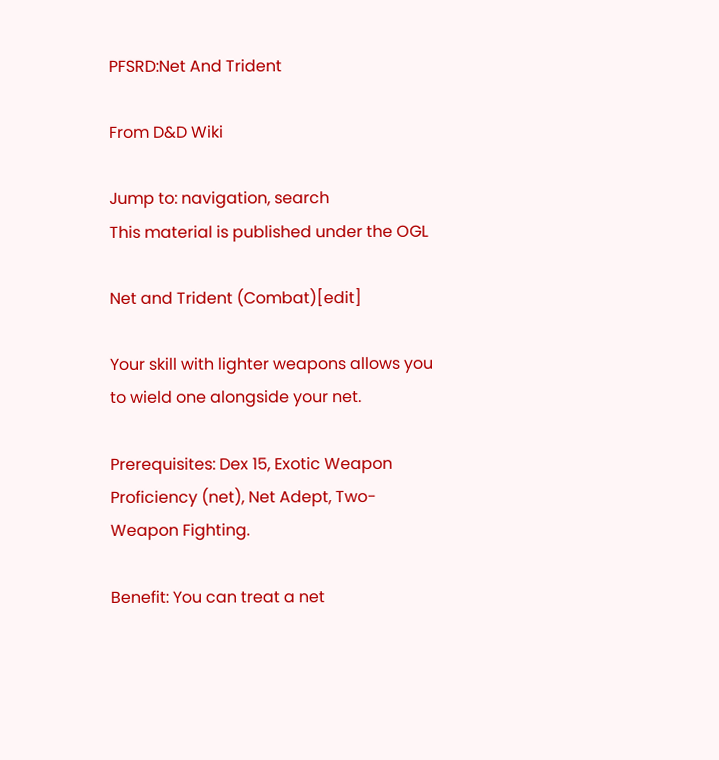PFSRD:Net And Trident

From D&D Wiki

Jump to: navigation, search
This material is published under the OGL

Net and Trident (Combat)[edit]

Your skill with lighter weapons allows you to wield one alongside your net.

Prerequisites: Dex 15, Exotic Weapon Proficiency (net), Net Adept, Two-Weapon Fighting.

Benefit: You can treat a net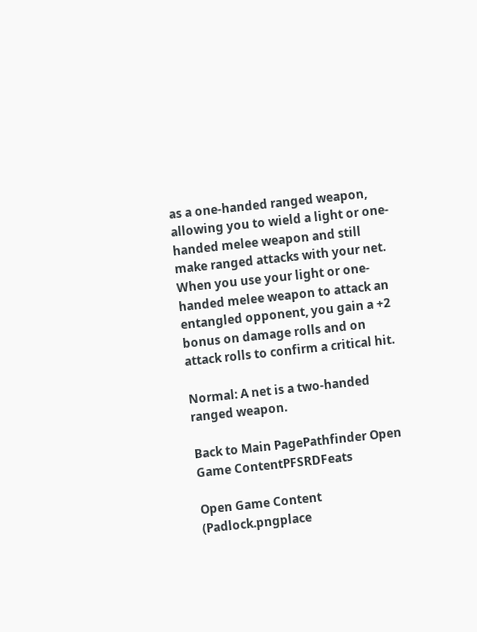as a one-handed ranged weapon, allowing you to wield a light or one-handed melee weapon and still make ranged attacks with your net. When you use your light or one-handed melee weapon to attack an entangled opponent, you gain a +2 bonus on damage rolls and on attack rolls to confirm a critical hit.

Normal: A net is a two-handed ranged weapon.

Back to Main PagePathfinder Open Game ContentPFSRDFeats

Open Game Content (Padlock.pngplace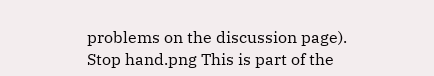problems on the discussion page).
Stop hand.png This is part of the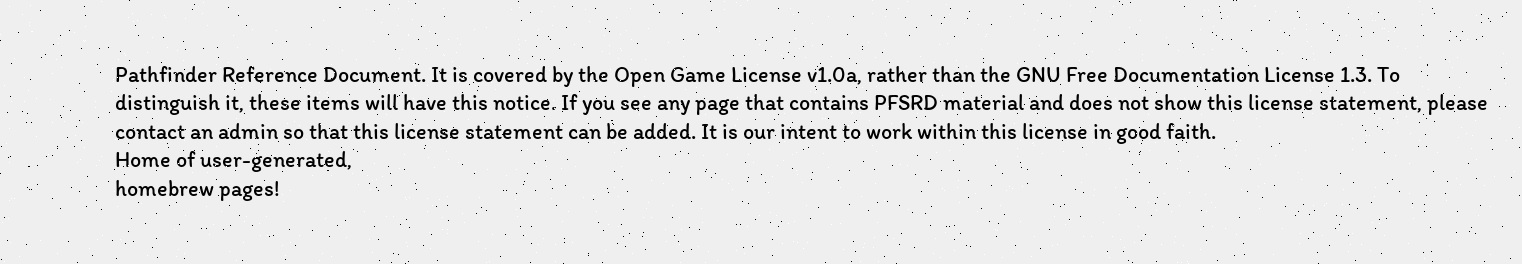Pathfinder Reference Document. It is covered by the Open Game License v1.0a, rather than the GNU Free Documentation License 1.3. To distinguish it, these items will have this notice. If you see any page that contains PFSRD material and does not show this license statement, please contact an admin so that this license statement can be added. It is our intent to work within this license in good faith.
Home of user-generated,
homebrew pages!